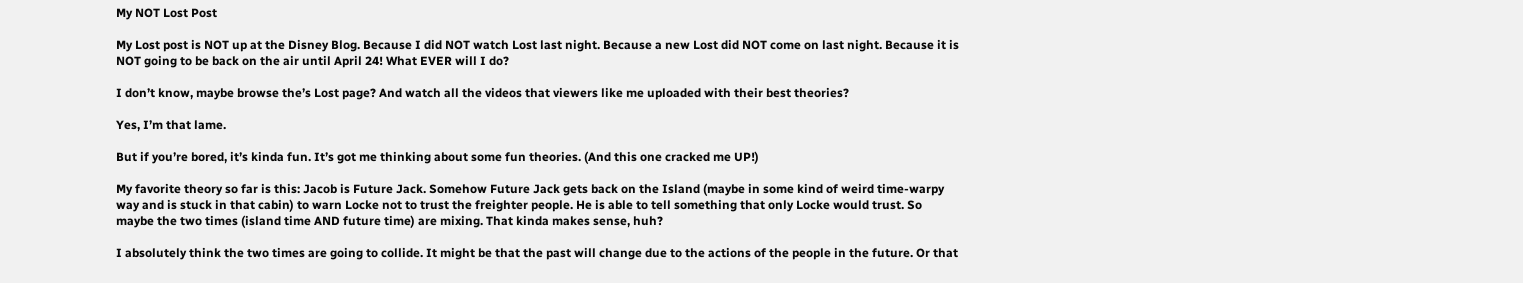My NOT Lost Post

My Lost post is NOT up at the Disney Blog. Because I did NOT watch Lost last night. Because a new Lost did NOT come on last night. Because it is NOT going to be back on the air until April 24! What EVER will I do?

I don’t know, maybe browse the’s Lost page? And watch all the videos that viewers like me uploaded with their best theories?

Yes, I’m that lame.

But if you’re bored, it’s kinda fun. It’s got me thinking about some fun theories. (And this one cracked me UP!)

My favorite theory so far is this: Jacob is Future Jack. Somehow Future Jack gets back on the Island (maybe in some kind of weird time-warpy way and is stuck in that cabin) to warn Locke not to trust the freighter people. He is able to tell something that only Locke would trust. So maybe the two times (island time AND future time) are mixing. That kinda makes sense, huh?

I absolutely think the two times are going to collide. It might be that the past will change due to the actions of the people in the future. Or that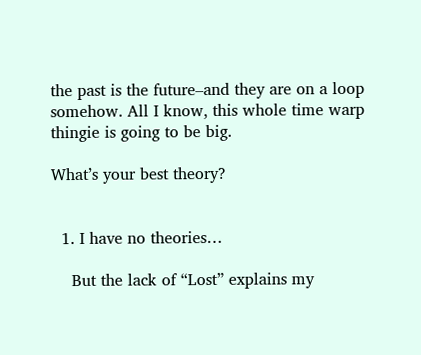the past is the future–and they are on a loop somehow. All I know, this whole time warp thingie is going to be big.

What’s your best theory?


  1. I have no theories…

    But the lack of “Lost” explains my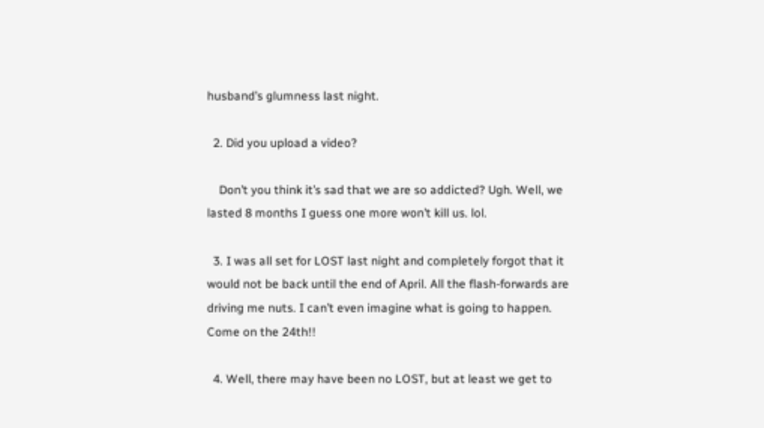husband’s glumness last night.

  2. Did you upload a video?

    Don’t you think it’s sad that we are so addicted? Ugh. Well, we lasted 8 months I guess one more won’t kill us. lol.

  3. I was all set for LOST last night and completely forgot that it would not be back until the end of April. All the flash-forwards are driving me nuts. I can’t even imagine what is going to happen. Come on the 24th!!

  4. Well, there may have been no LOST, but at least we get to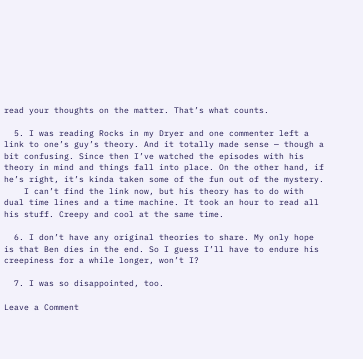read your thoughts on the matter. That’s what counts.

  5. I was reading Rocks in my Dryer and one commenter left a link to one’s guy’s theory. And it totally made sense — though a bit confusing. Since then I’ve watched the episodes with his theory in mind and things fall into place. On the other hand, if he’s right, it’s kinda taken some of the fun out of the mystery.
    I can’t find the link now, but his theory has to do with dual time lines and a time machine. It took an hour to read all his stuff. Creepy and cool at the same time.

  6. I don’t have any original theories to share. My only hope is that Ben dies in the end. So I guess I’ll have to endure his creepiness for a while longer, won’t I?

  7. I was so disappointed, too.

Leave a Comment